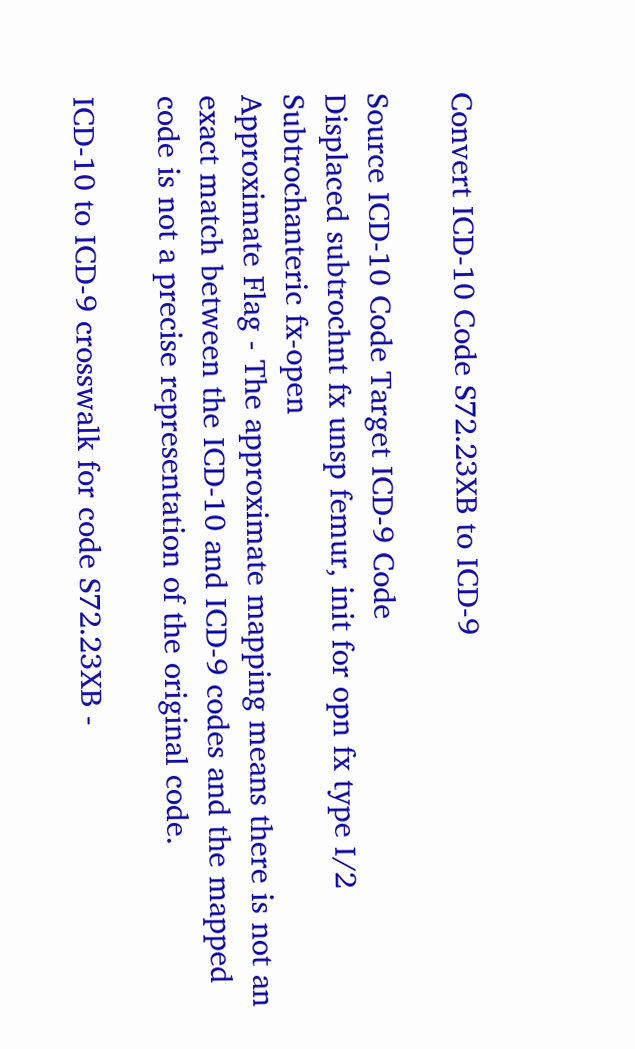Convert ICD-10 Code S72.23XB to ICD-9

Source ICD-10 Code Target ICD-9 Code
Displaced subtrochnt fx unsp femur, init for opn fx type I/2
Subtrochanteric fx-open
Approximate Flag - The approximate mapping means there is not an exact match between the ICD-10 and ICD-9 codes and the mapped code is not a precise representation of the original code.

ICD-10 to ICD-9 crosswalk for code S72.23XB -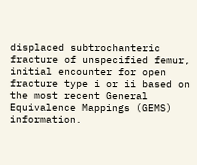displaced subtrochanteric fracture of unspecified femur, initial encounter for open fracture type i or ii based on the most recent General Equivalence Mappings (GEMS) information.